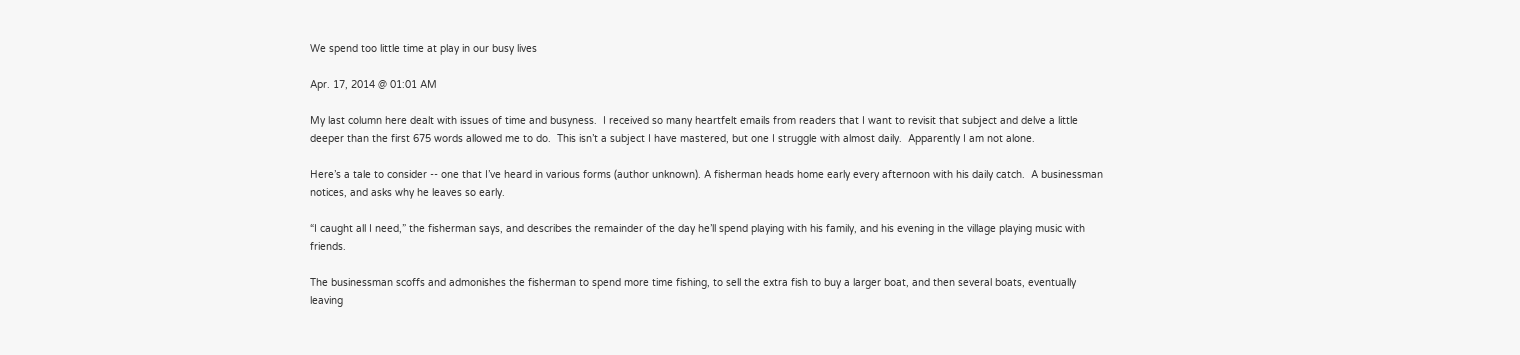We spend too little time at play in our busy lives

Apr. 17, 2014 @ 01:01 AM

My last column here dealt with issues of time and busyness.  I received so many heartfelt emails from readers that I want to revisit that subject and delve a little deeper than the first 675 words allowed me to do.  This isn’t a subject I have mastered, but one I struggle with almost daily.  Apparently I am not alone.

Here’s a tale to consider -- one that I’ve heard in various forms (author unknown). A fisherman heads home early every afternoon with his daily catch.  A businessman notices, and asks why he leaves so early.

“I caught all I need,” the fisherman says, and describes the remainder of the day he’ll spend playing with his family, and his evening in the village playing music with friends.

The businessman scoffs and admonishes the fisherman to spend more time fishing, to sell the extra fish to buy a larger boat, and then several boats, eventually leaving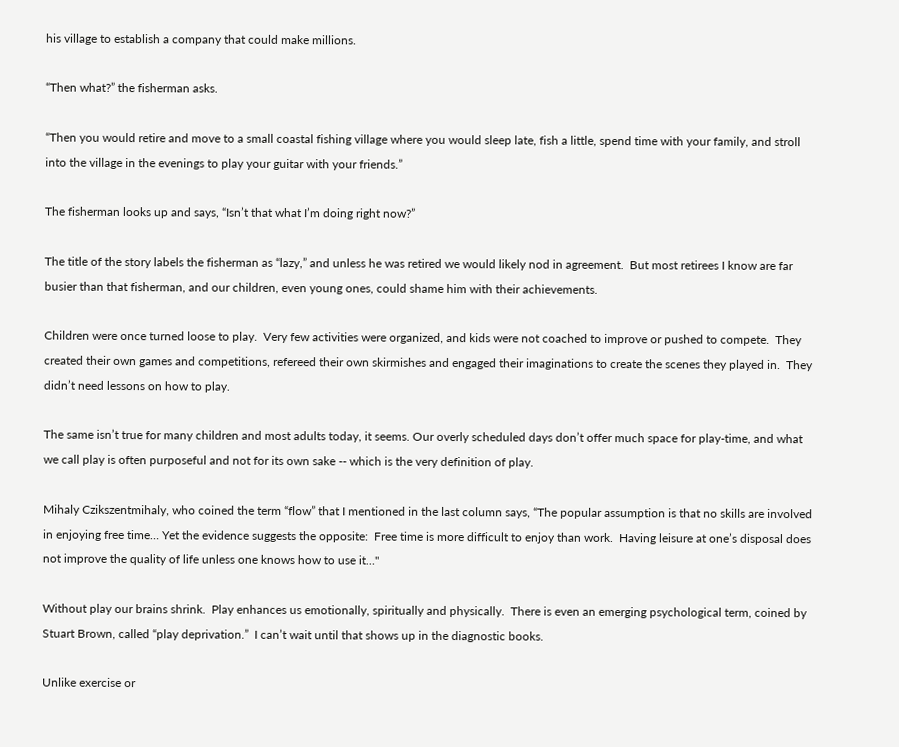his village to establish a company that could make millions.

“Then what?” the fisherman asks.

“Then you would retire and move to a small coastal fishing village where you would sleep late, fish a little, spend time with your family, and stroll into the village in the evenings to play your guitar with your friends.”

The fisherman looks up and says, “Isn’t that what I’m doing right now?”

The title of the story labels the fisherman as “lazy,” and unless he was retired we would likely nod in agreement.  But most retirees I know are far busier than that fisherman, and our children, even young ones, could shame him with their achievements.

Children were once turned loose to play.  Very few activities were organized, and kids were not coached to improve or pushed to compete.  They created their own games and competitions, refereed their own skirmishes and engaged their imaginations to create the scenes they played in.  They didn’t need lessons on how to play.

The same isn’t true for many children and most adults today, it seems. Our overly scheduled days don’t offer much space for play-time, and what we call play is often purposeful and not for its own sake -- which is the very definition of play.

Mihaly Czikszentmihaly, who coined the term “flow” that I mentioned in the last column says, “The popular assumption is that no skills are involved in enjoying free time… Yet the evidence suggests the opposite:  Free time is more difficult to enjoy than work.  Having leisure at one’s disposal does not improve the quality of life unless one knows how to use it…"

Without play our brains shrink.  Play enhances us emotionally, spiritually and physically.  There is even an emerging psychological term, coined by Stuart Brown, called “play deprivation.”  I can’t wait until that shows up in the diagnostic books.

Unlike exercise or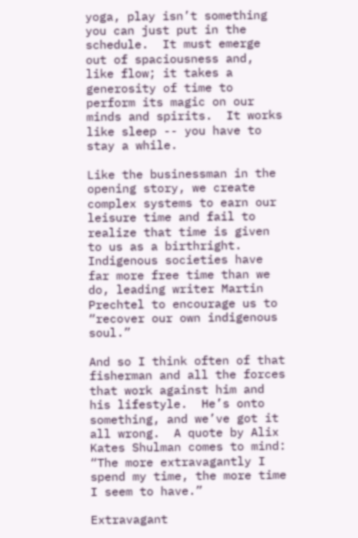yoga, play isn’t something you can just put in the schedule.  It must emerge out of spaciousness and, like flow; it takes a generosity of time to perform its magic on our minds and spirits.  It works like sleep -- you have to stay a while.

Like the businessman in the opening story, we create complex systems to earn our leisure time and fail to realize that time is given to us as a birthright.  Indigenous societies have far more free time than we do, leading writer Martin Prechtel to encourage us to “recover our own indigenous soul.”

And so I think often of that fisherman and all the forces that work against him and his lifestyle.  He’s onto something, and we’ve got it all wrong.  A quote by Alix Kates Shulman comes to mind:  “The more extravagantly I spend my time, the more time I seem to have.”

Extravagant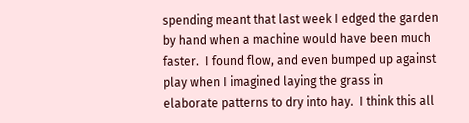spending meant that last week I edged the garden by hand when a machine would have been much faster.  I found flow, and even bumped up against play when I imagined laying the grass in elaborate patterns to dry into hay.  I think this all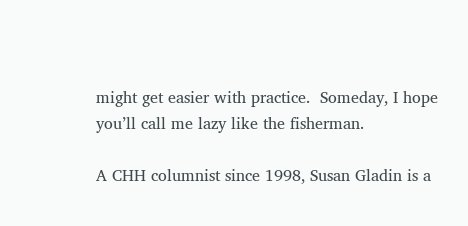might get easier with practice.  Someday, I hope you’ll call me lazy like the fisherman.

A CHH columnist since 1998, Susan Gladin is a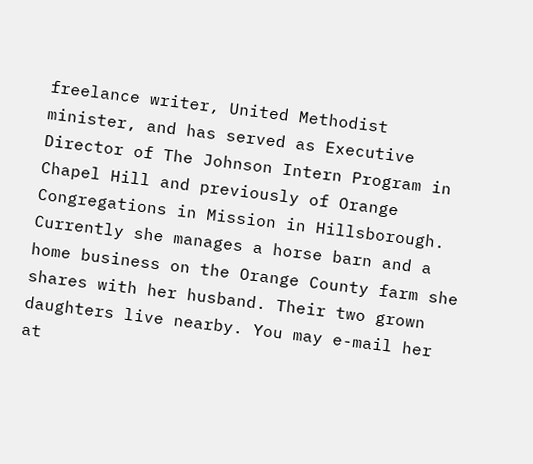freelance writer, United Methodist minister, and has served as Executive Director of The Johnson Intern Program in Chapel Hill and previously of Orange Congregations in Mission in Hillsborough.  Currently she manages a horse barn and a home business on the Orange County farm she shares with her husband. Their two grown daughters live nearby. You may e-mail her at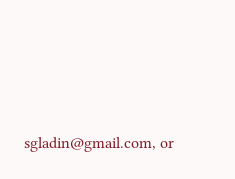sgladin@gmail.com, or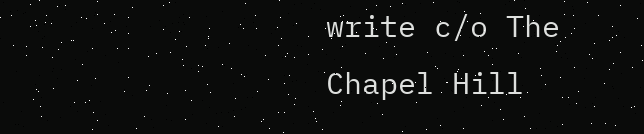write c/o The Chapel Hill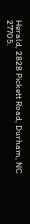Herald, 2828 Pickett Road, Durham, NC 27705.